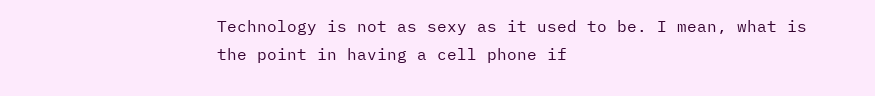Technology is not as sexy as it used to be. I mean, what is the point in having a cell phone if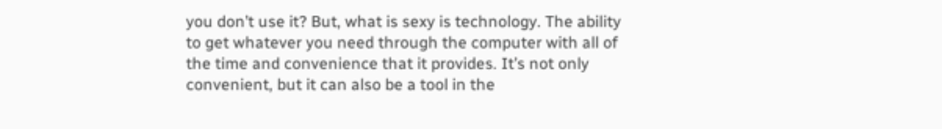you don’t use it? But, what is sexy is technology. The ability to get whatever you need through the computer with all of the time and convenience that it provides. It’s not only convenient, but it can also be a tool in the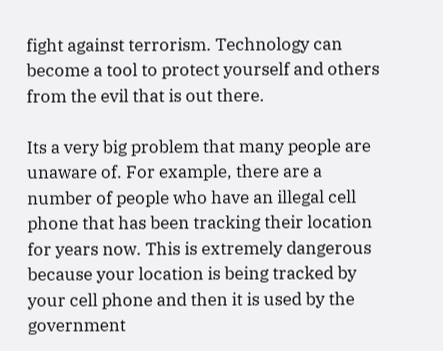fight against terrorism. Technology can become a tool to protect yourself and others from the evil that is out there.

Its a very big problem that many people are unaware of. For example, there are a number of people who have an illegal cell phone that has been tracking their location for years now. This is extremely dangerous because your location is being tracked by your cell phone and then it is used by the government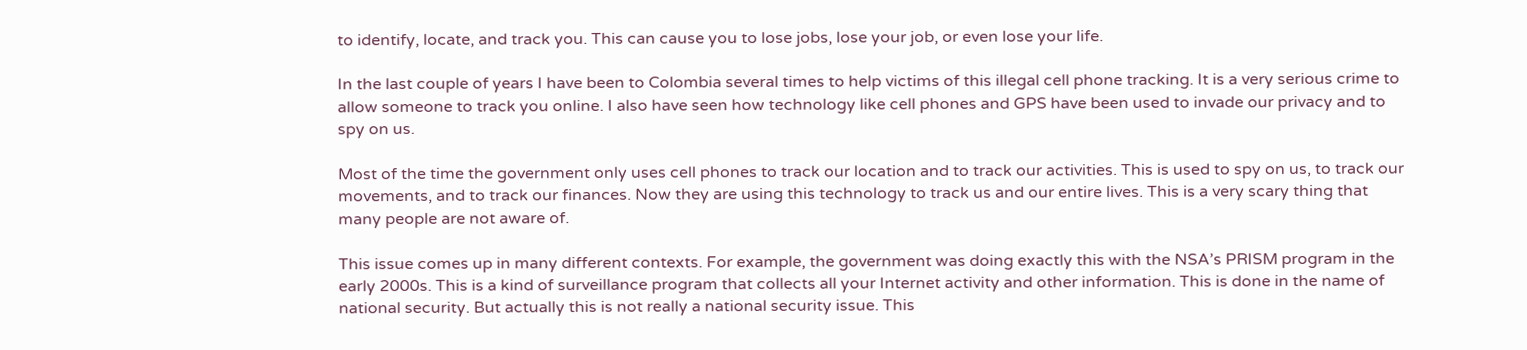to identify, locate, and track you. This can cause you to lose jobs, lose your job, or even lose your life.

In the last couple of years I have been to Colombia several times to help victims of this illegal cell phone tracking. It is a very serious crime to allow someone to track you online. I also have seen how technology like cell phones and GPS have been used to invade our privacy and to spy on us.

Most of the time the government only uses cell phones to track our location and to track our activities. This is used to spy on us, to track our movements, and to track our finances. Now they are using this technology to track us and our entire lives. This is a very scary thing that many people are not aware of.

This issue comes up in many different contexts. For example, the government was doing exactly this with the NSA’s PRISM program in the early 2000s. This is a kind of surveillance program that collects all your Internet activity and other information. This is done in the name of national security. But actually this is not really a national security issue. This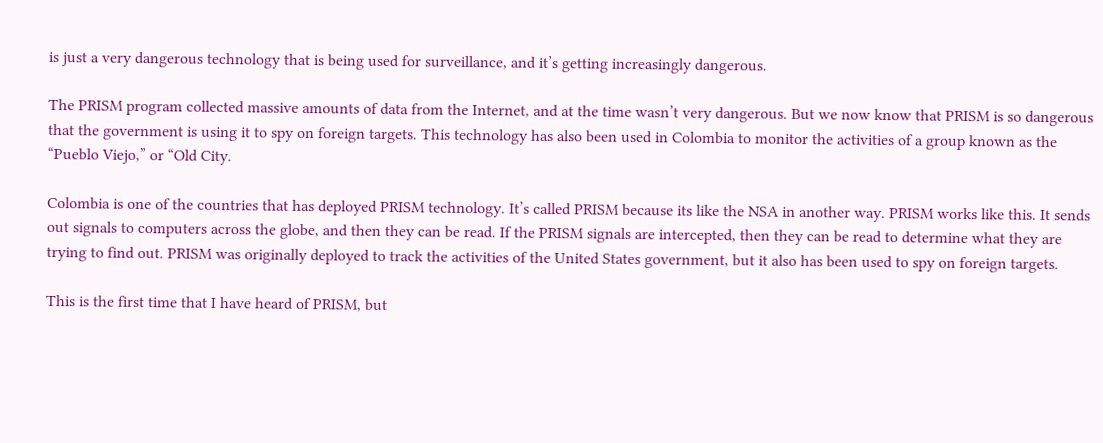is just a very dangerous technology that is being used for surveillance, and it’s getting increasingly dangerous.

The PRISM program collected massive amounts of data from the Internet, and at the time wasn’t very dangerous. But we now know that PRISM is so dangerous that the government is using it to spy on foreign targets. This technology has also been used in Colombia to monitor the activities of a group known as the “Pueblo Viejo,” or “Old City.

Colombia is one of the countries that has deployed PRISM technology. It’s called PRISM because its like the NSA in another way. PRISM works like this. It sends out signals to computers across the globe, and then they can be read. If the PRISM signals are intercepted, then they can be read to determine what they are trying to find out. PRISM was originally deployed to track the activities of the United States government, but it also has been used to spy on foreign targets.

This is the first time that I have heard of PRISM, but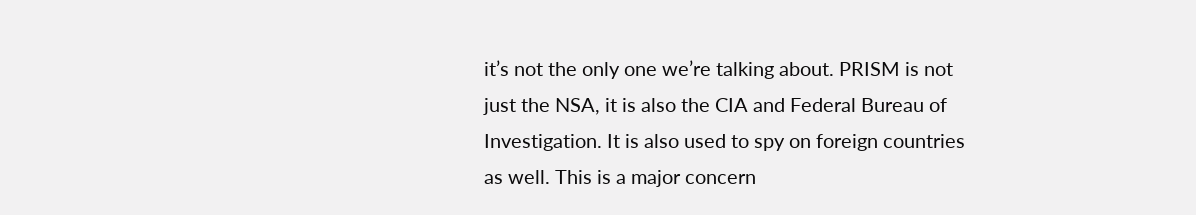it’s not the only one we’re talking about. PRISM is not just the NSA, it is also the CIA and Federal Bureau of Investigation. It is also used to spy on foreign countries as well. This is a major concern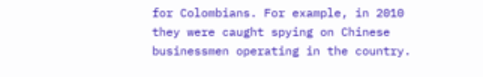for Colombians. For example, in 2010 they were caught spying on Chinese businessmen operating in the country.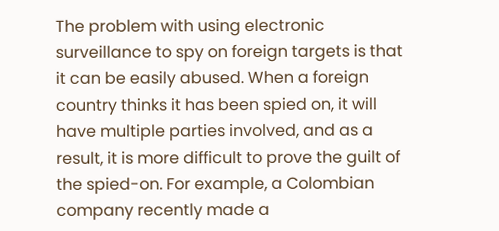The problem with using electronic surveillance to spy on foreign targets is that it can be easily abused. When a foreign country thinks it has been spied on, it will have multiple parties involved, and as a result, it is more difficult to prove the guilt of the spied-on. For example, a Colombian company recently made a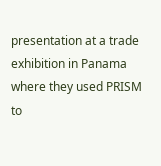presentation at a trade exhibition in Panama where they used PRISM to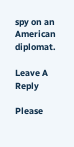spy on an American diplomat.

Leave A Reply

Please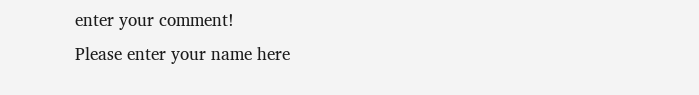enter your comment!
Please enter your name here